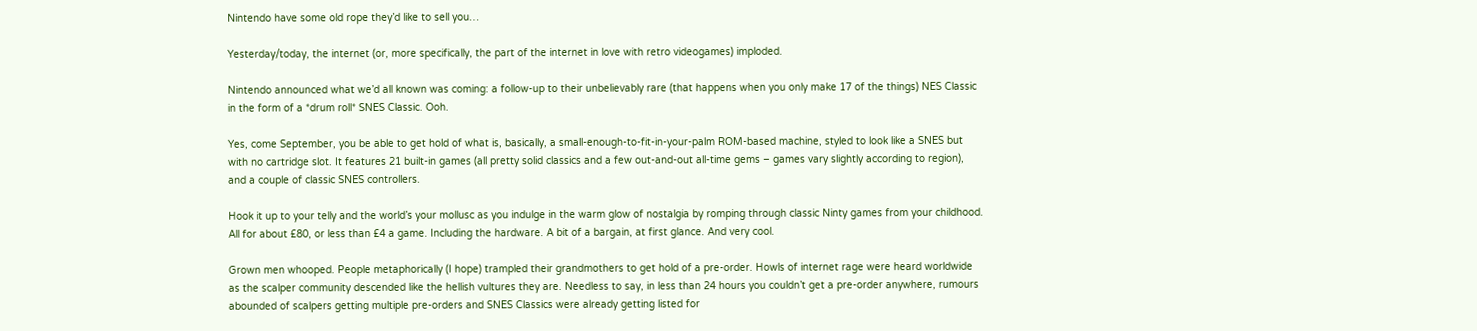Nintendo have some old rope they’d like to sell you…

Yesterday/today, the internet (or, more specifically, the part of the internet in love with retro videogames) imploded.

Nintendo announced what we’d all known was coming: a follow-up to their unbelievably rare (that happens when you only make 17 of the things) NES Classic in the form of a *drum roll* SNES Classic. Ooh.

Yes, come September, you be able to get hold of what is, basically, a small-enough-to-fit-in-your-palm ROM-based machine, styled to look like a SNES but with no cartridge slot. It features 21 built-in games (all pretty solid classics and a few out-and-out all-time gems – games vary slightly according to region), and a couple of classic SNES controllers.

Hook it up to your telly and the world’s your mollusc as you indulge in the warm glow of nostalgia by romping through classic Ninty games from your childhood. All for about £80, or less than £4 a game. Including the hardware. A bit of a bargain, at first glance. And very cool.

Grown men whooped. People metaphorically (I hope) trampled their grandmothers to get hold of a pre-order. Howls of internet rage were heard worldwide as the scalper community descended like the hellish vultures they are. Needless to say, in less than 24 hours you couldn’t get a pre-order anywhere, rumours abounded of scalpers getting multiple pre-orders and SNES Classics were already getting listed for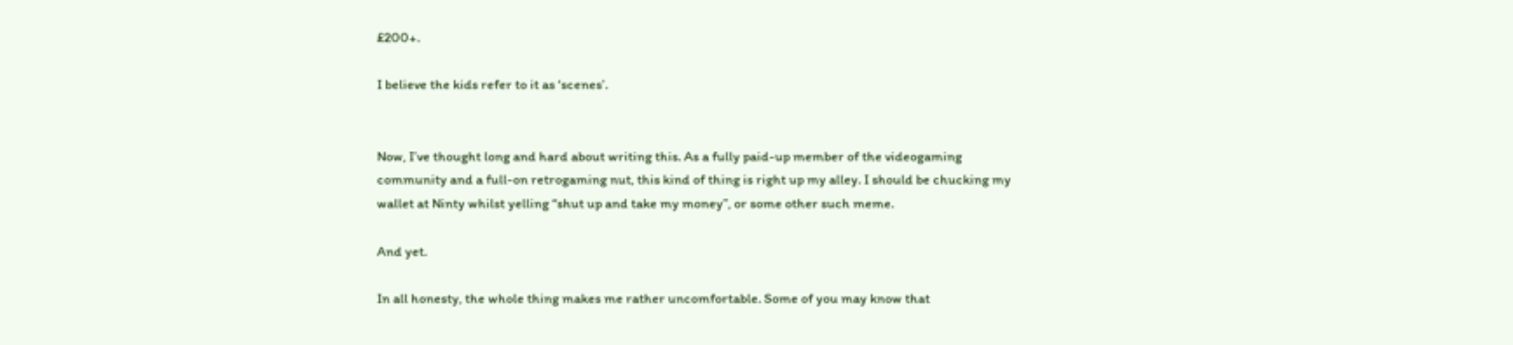£200+.

I believe the kids refer to it as ‘scenes’.


Now, I’ve thought long and hard about writing this. As a fully paid-up member of the videogaming community and a full-on retrogaming nut, this kind of thing is right up my alley. I should be chucking my wallet at Ninty whilst yelling “shut up and take my money”, or some other such meme.

And yet.

In all honesty, the whole thing makes me rather uncomfortable. Some of you may know that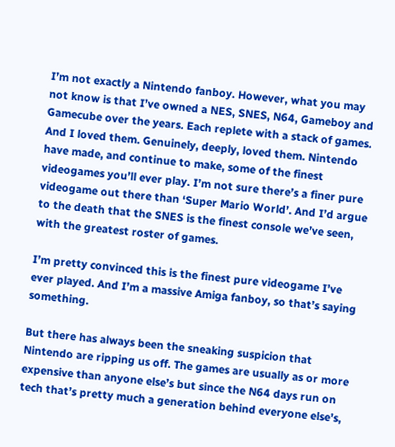I’m not exactly a Nintendo fanboy. However, what you may not know is that I’ve owned a NES, SNES, N64, Gameboy and Gamecube over the years. Each replete with a stack of games. And I loved them. Genuinely, deeply, loved them. Nintendo have made, and continue to make, some of the finest videogames you’ll ever play. I’m not sure there’s a finer pure videogame out there than ‘Super Mario World’. And I’d argue to the death that the SNES is the finest console we’ve seen, with the greatest roster of games.

I’m pretty convinced this is the finest pure videogame I’ve ever played. And I’m a massive Amiga fanboy, so that’s saying something.

But there has always been the sneaking suspicion that Nintendo are ripping us off. The games are usually as or more expensive than anyone else’s but since the N64 days run on tech that’s pretty much a generation behind everyone else’s,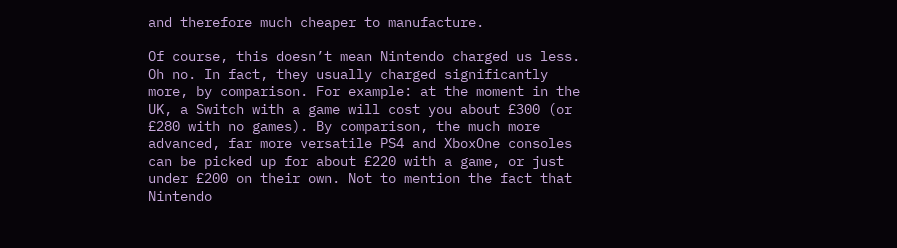and therefore much cheaper to manufacture.

Of course, this doesn’t mean Nintendo charged us less. Oh no. In fact, they usually charged significantly more, by comparison. For example: at the moment in the UK, a Switch with a game will cost you about £300 (or £280 with no games). By comparison, the much more advanced, far more versatile PS4 and XboxOne consoles can be picked up for about £220 with a game, or just under £200 on their own. Not to mention the fact that Nintendo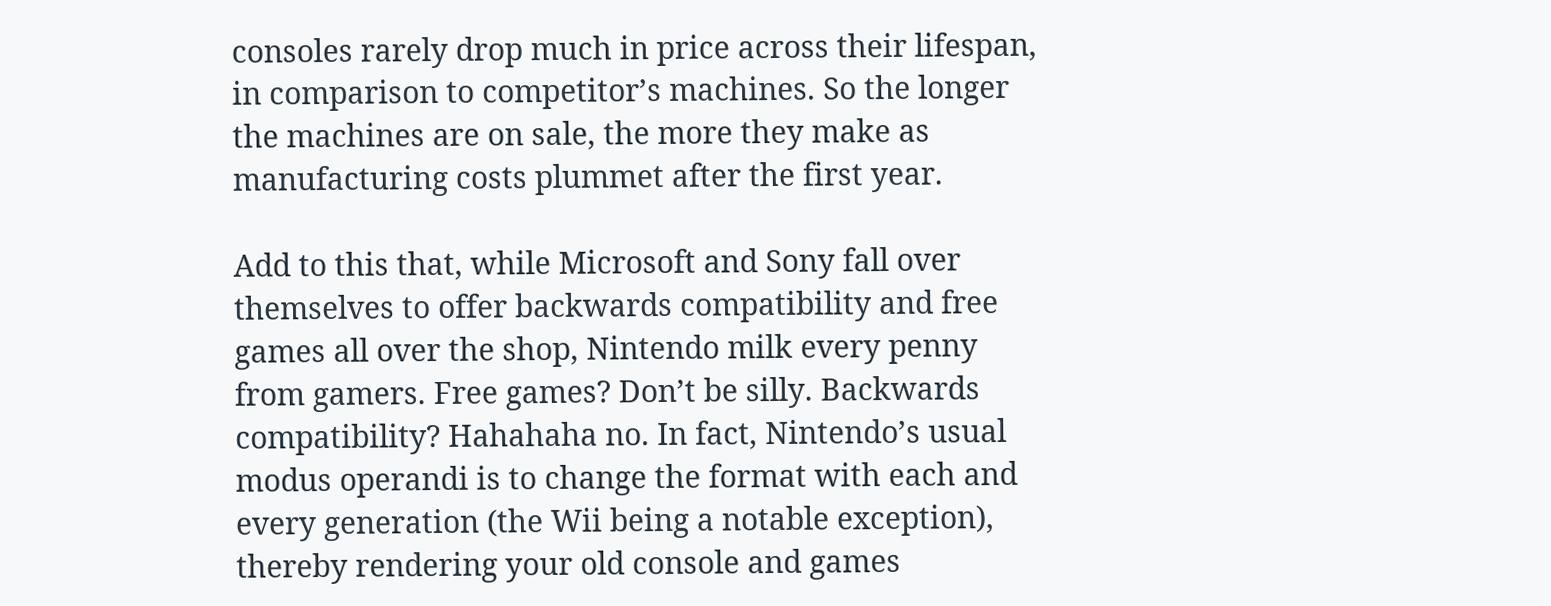consoles rarely drop much in price across their lifespan, in comparison to competitor’s machines. So the longer the machines are on sale, the more they make as manufacturing costs plummet after the first year.

Add to this that, while Microsoft and Sony fall over themselves to offer backwards compatibility and free games all over the shop, Nintendo milk every penny from gamers. Free games? Don’t be silly. Backwards compatibility? Hahahaha no. In fact, Nintendo’s usual modus operandi is to change the format with each and every generation (the Wii being a notable exception), thereby rendering your old console and games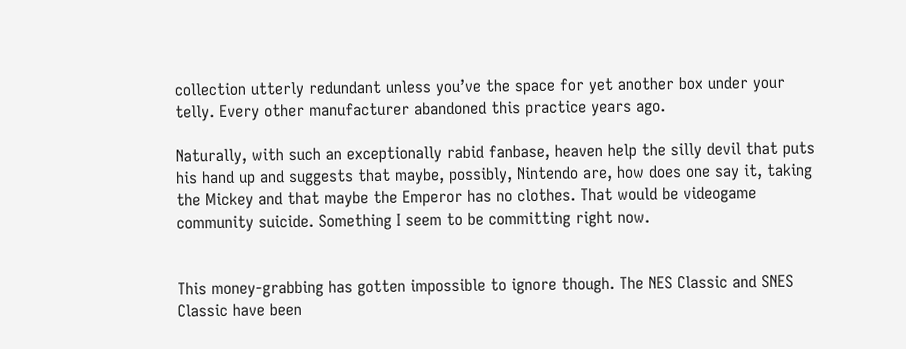collection utterly redundant unless you’ve the space for yet another box under your telly. Every other manufacturer abandoned this practice years ago.

Naturally, with such an exceptionally rabid fanbase, heaven help the silly devil that puts his hand up and suggests that maybe, possibly, Nintendo are, how does one say it, taking the Mickey and that maybe the Emperor has no clothes. That would be videogame community suicide. Something I seem to be committing right now.


This money-grabbing has gotten impossible to ignore though. The NES Classic and SNES Classic have been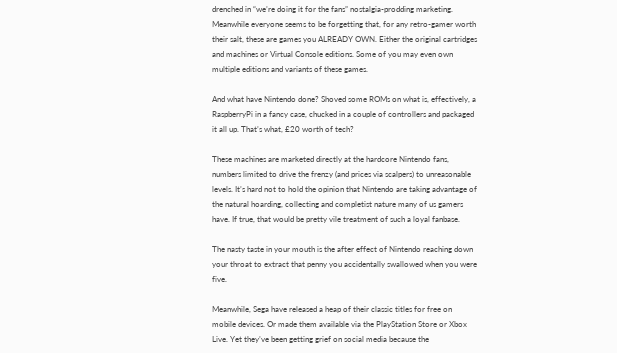drenched in “we’re doing it for the fans” nostalgia-prodding marketing. Meanwhile everyone seems to be forgetting that, for any retro-gamer worth their salt, these are games you ALREADY OWN. Either the original cartridges and machines or Virtual Console editions. Some of you may even own multiple editions and variants of these games.

And what have Nintendo done? Shoved some ROMs on what is, effectively, a RaspberryPi in a fancy case, chucked in a couple of controllers and packaged it all up. That’s what, £20 worth of tech?

These machines are marketed directly at the hardcore Nintendo fans, numbers limited to drive the frenzy (and prices via scalpers) to unreasonable levels. It’s hard not to hold the opinion that Nintendo are taking advantage of the natural hoarding, collecting and completist nature many of us gamers have. If true, that would be pretty vile treatment of such a loyal fanbase.

The nasty taste in your mouth is the after effect of Nintendo reaching down your throat to extract that penny you accidentally swallowed when you were five.

Meanwhile, Sega have released a heap of their classic titles for free on mobile devices. Or made them available via the PlayStation Store or Xbox Live. Yet they’ve been getting grief on social media because the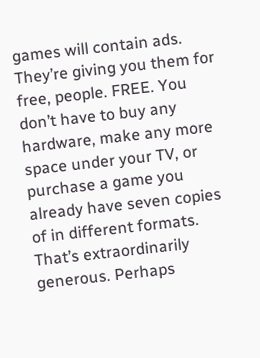games will contain ads. They’re giving you them for free, people. FREE. You don’t have to buy any hardware, make any more space under your TV, or purchase a game you already have seven copies of in different formats. That’s extraordinarily generous. Perhaps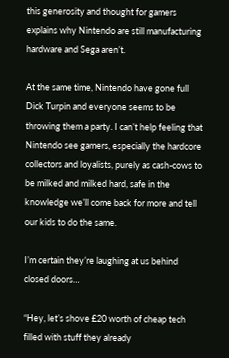this generosity and thought for gamers explains why Nintendo are still manufacturing hardware and Sega aren’t.

At the same time, Nintendo have gone full Dick Turpin and everyone seems to be throwing them a party. I can’t help feeling that Nintendo see gamers, especially the hardcore collectors and loyalists, purely as cash-cows to be milked and milked hard, safe in the knowledge we’ll come back for more and tell our kids to do the same.

I’m certain they’re laughing at us behind closed doors…

“Hey, let’s shove £20 worth of cheap tech filled with stuff they already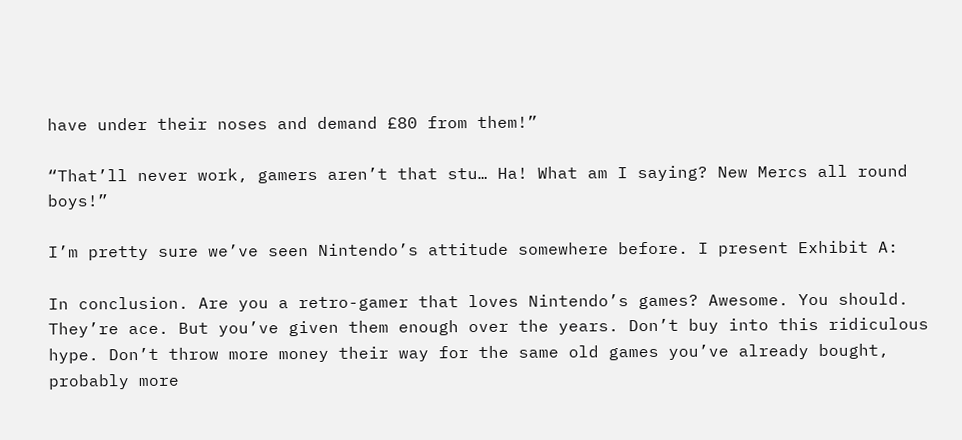have under their noses and demand £80 from them!”

“That’ll never work, gamers aren’t that stu… Ha! What am I saying? New Mercs all round boys!”

I’m pretty sure we’ve seen Nintendo’s attitude somewhere before. I present Exhibit A:

In conclusion. Are you a retro-gamer that loves Nintendo’s games? Awesome. You should. They’re ace. But you’ve given them enough over the years. Don’t buy into this ridiculous hype. Don’t throw more money their way for the same old games you’ve already bought, probably more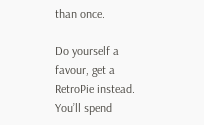than once.

Do yourself a favour, get a RetroPie instead. You’ll spend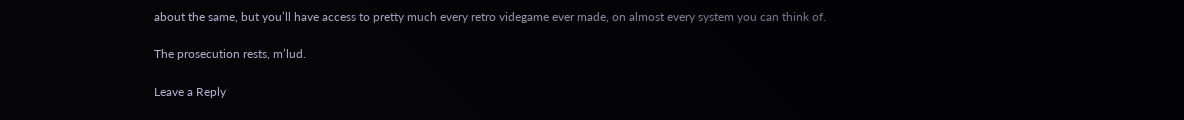about the same, but you’ll have access to pretty much every retro videgame ever made, on almost every system you can think of.

The prosecution rests, m’lud.

Leave a Reply